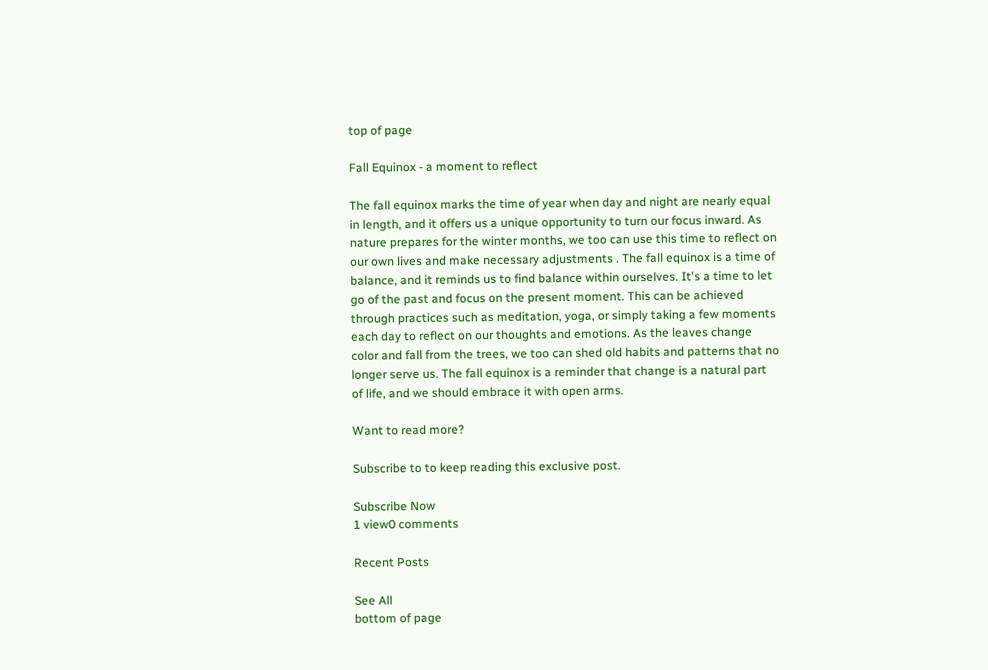top of page

Fall Equinox - a moment to reflect

The fall equinox marks the time of year when day and night are nearly equal in length, and it offers us a unique opportunity to turn our focus inward. As nature prepares for the winter months, we too can use this time to reflect on our own lives and make necessary adjustments . The fall equinox is a time of balance, and it reminds us to find balance within ourselves. It's a time to let go of the past and focus on the present moment. This can be achieved through practices such as meditation, yoga, or simply taking a few moments each day to reflect on our thoughts and emotions. As the leaves change color and fall from the trees, we too can shed old habits and patterns that no longer serve us. The fall equinox is a reminder that change is a natural part of life, and we should embrace it with open arms.

Want to read more?

Subscribe to to keep reading this exclusive post.

Subscribe Now
1 view0 comments

Recent Posts

See All
bottom of page